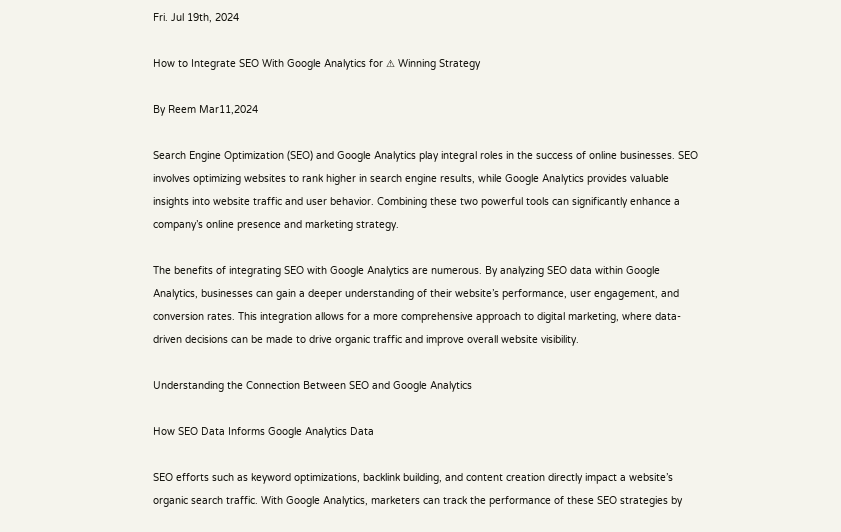Fri. Jul 19th, 2024

How to Integrate SEO With Google Analytics for ⚠ Winning Strategy

By Reem Mar11,2024

Search Engine Optimization (SEO) and Google Analytics play integral roles in the success of online businesses. SEO involves optimizing websites to rank higher in search engine results, while Google Analytics provides valuable insights into website traffic and user behavior. Combining these two powerful tools can significantly enhance a company’s online presence and marketing strategy.

The benefits of integrating SEO with Google Analytics are numerous. By analyzing SEO data within Google Analytics, businesses can gain a deeper understanding of their website’s performance, user engagement, and conversion rates. This integration allows for a more comprehensive approach to digital marketing, where data-driven decisions can be made to drive organic traffic and improve overall website visibility.

Understanding the Connection Between SEO and Google Analytics

How SEO Data Informs Google Analytics Data

SEO efforts such as keyword optimizations, backlink building, and content creation directly impact a website’s organic search traffic. With Google Analytics, marketers can track the performance of these SEO strategies by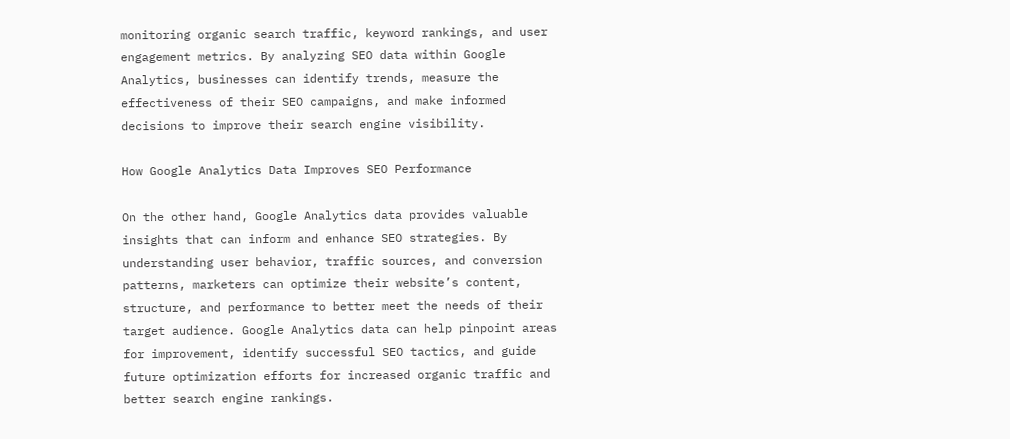monitoring organic search traffic, keyword rankings, and user engagement metrics. By analyzing SEO data within Google Analytics, businesses can identify trends, measure the effectiveness of their SEO campaigns, and make informed decisions to improve their search engine visibility.

How Google Analytics Data Improves SEO Performance

On the other hand, Google Analytics data provides valuable insights that can inform and enhance SEO strategies. By understanding user behavior, traffic sources, and conversion patterns, marketers can optimize their website’s content, structure, and performance to better meet the needs of their target audience. Google Analytics data can help pinpoint areas for improvement, identify successful SEO tactics, and guide future optimization efforts for increased organic traffic and better search engine rankings.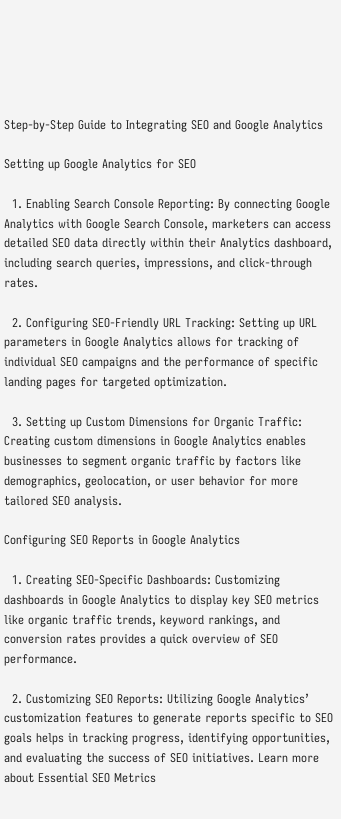Step-by-Step Guide to Integrating SEO and Google Analytics

Setting up Google Analytics for SEO

  1. Enabling Search Console Reporting: By connecting Google Analytics with Google Search Console, marketers can access detailed SEO data directly within their Analytics dashboard, including search queries, impressions, and click-through rates.

  2. Configuring SEO-Friendly URL Tracking: Setting up URL parameters in Google Analytics allows for tracking of individual SEO campaigns and the performance of specific landing pages for targeted optimization.

  3. Setting up Custom Dimensions for Organic Traffic: Creating custom dimensions in Google Analytics enables businesses to segment organic traffic by factors like demographics, geolocation, or user behavior for more tailored SEO analysis.

Configuring SEO Reports in Google Analytics

  1. Creating SEO-Specific Dashboards: Customizing dashboards in Google Analytics to display key SEO metrics like organic traffic trends, keyword rankings, and conversion rates provides a quick overview of SEO performance.

  2. Customizing SEO Reports: Utilizing Google Analytics’ customization features to generate reports specific to SEO goals helps in tracking progress, identifying opportunities, and evaluating the success of SEO initiatives. Learn more about Essential SEO Metrics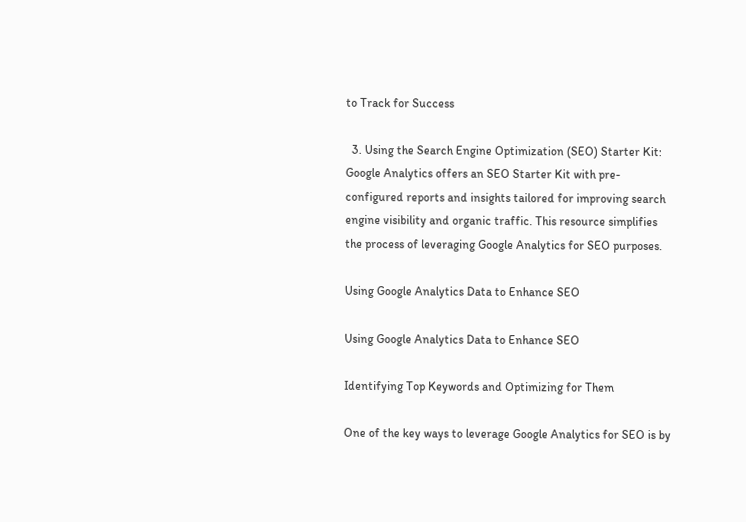to Track for Success

  3. Using the Search Engine Optimization (SEO) Starter Kit: Google Analytics offers an SEO Starter Kit with pre-configured reports and insights tailored for improving search engine visibility and organic traffic. This resource simplifies the process of leveraging Google Analytics for SEO purposes.

Using Google Analytics Data to Enhance SEO

Using Google Analytics Data to Enhance SEO

Identifying Top Keywords and Optimizing for Them

One of the key ways to leverage Google Analytics for SEO is by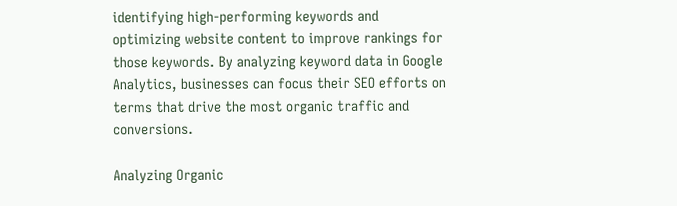identifying high-performing keywords and optimizing website content to improve rankings for those keywords. By analyzing keyword data in Google Analytics, businesses can focus their SEO efforts on terms that drive the most organic traffic and conversions.

Analyzing Organic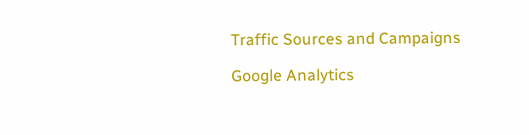Traffic Sources and Campaigns

Google Analytics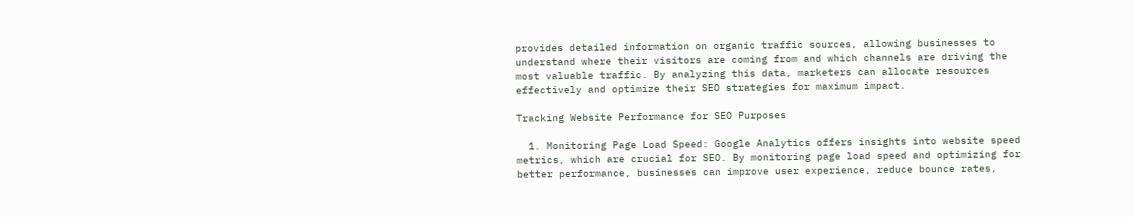provides detailed information on organic traffic sources, allowing businesses to understand where their visitors are coming from and which channels are driving the most valuable traffic. By analyzing this data, marketers can allocate resources effectively and optimize their SEO strategies for maximum impact.

Tracking Website Performance for SEO Purposes

  1. Monitoring Page Load Speed: Google Analytics offers insights into website speed metrics, which are crucial for SEO. By monitoring page load speed and optimizing for better performance, businesses can improve user experience, reduce bounce rates,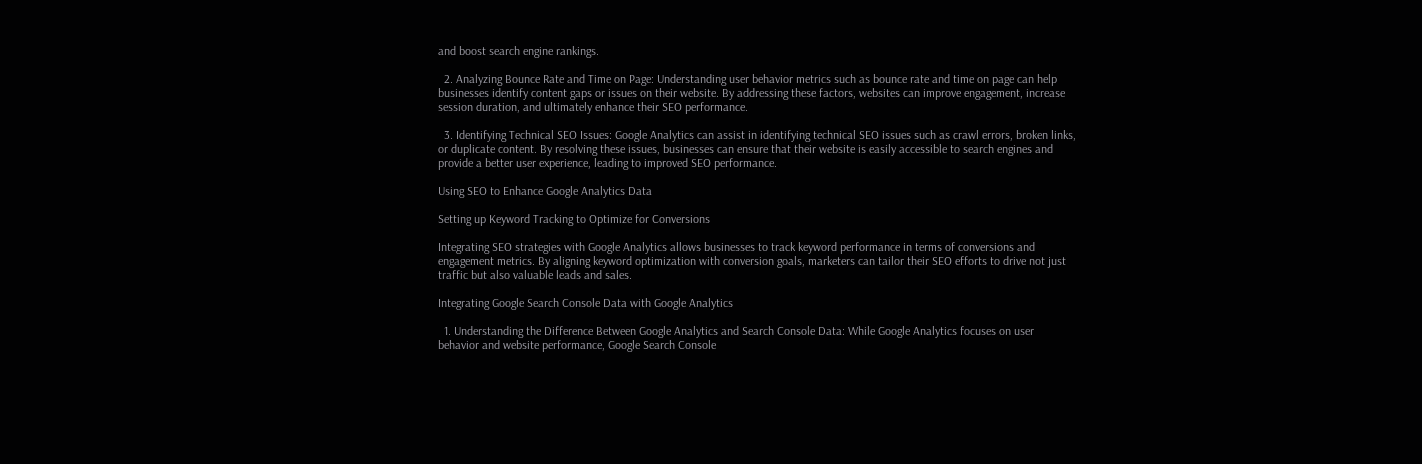and boost search engine rankings.

  2. Analyzing Bounce Rate and Time on Page: Understanding user behavior metrics such as bounce rate and time on page can help businesses identify content gaps or issues on their website. By addressing these factors, websites can improve engagement, increase session duration, and ultimately enhance their SEO performance.

  3. Identifying Technical SEO Issues: Google Analytics can assist in identifying technical SEO issues such as crawl errors, broken links, or duplicate content. By resolving these issues, businesses can ensure that their website is easily accessible to search engines and provide a better user experience, leading to improved SEO performance.

Using SEO to Enhance Google Analytics Data

Setting up Keyword Tracking to Optimize for Conversions

Integrating SEO strategies with Google Analytics allows businesses to track keyword performance in terms of conversions and engagement metrics. By aligning keyword optimization with conversion goals, marketers can tailor their SEO efforts to drive not just traffic but also valuable leads and sales.

Integrating Google Search Console Data with Google Analytics

  1. Understanding the Difference Between Google Analytics and Search Console Data: While Google Analytics focuses on user behavior and website performance, Google Search Console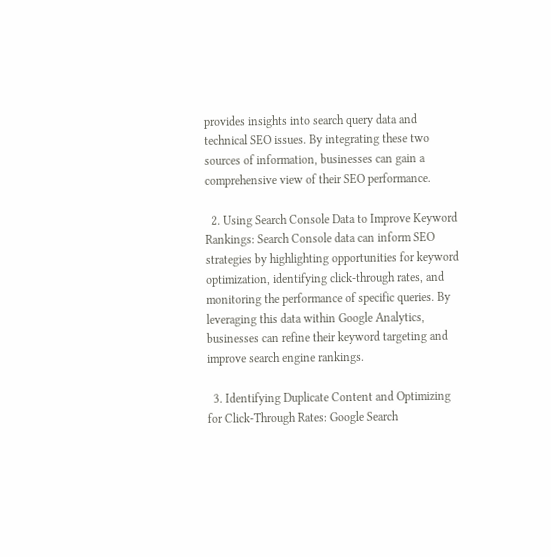provides insights into search query data and technical SEO issues. By integrating these two sources of information, businesses can gain a comprehensive view of their SEO performance.

  2. Using Search Console Data to Improve Keyword Rankings: Search Console data can inform SEO strategies by highlighting opportunities for keyword optimization, identifying click-through rates, and monitoring the performance of specific queries. By leveraging this data within Google Analytics, businesses can refine their keyword targeting and improve search engine rankings.

  3. Identifying Duplicate Content and Optimizing for Click-Through Rates: Google Search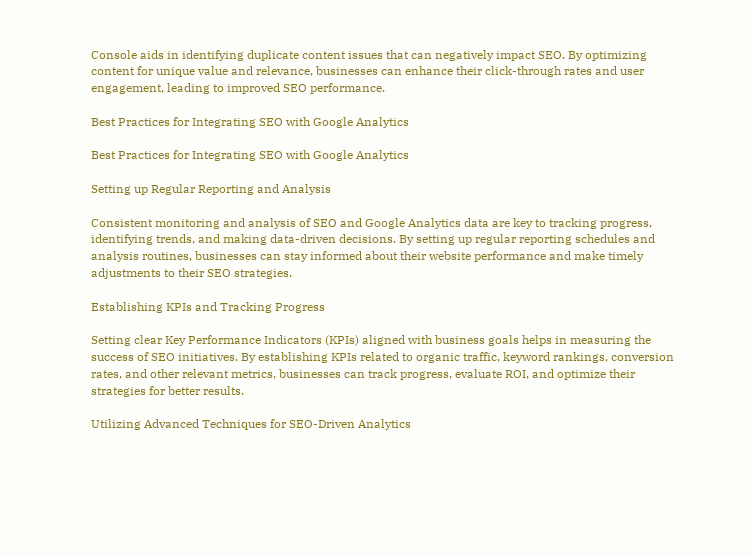Console aids in identifying duplicate content issues that can negatively impact SEO. By optimizing content for unique value and relevance, businesses can enhance their click-through rates and user engagement, leading to improved SEO performance.

Best Practices for Integrating SEO with Google Analytics

Best Practices for Integrating SEO with Google Analytics

Setting up Regular Reporting and Analysis

Consistent monitoring and analysis of SEO and Google Analytics data are key to tracking progress, identifying trends, and making data-driven decisions. By setting up regular reporting schedules and analysis routines, businesses can stay informed about their website performance and make timely adjustments to their SEO strategies.

Establishing KPIs and Tracking Progress

Setting clear Key Performance Indicators (KPIs) aligned with business goals helps in measuring the success of SEO initiatives. By establishing KPIs related to organic traffic, keyword rankings, conversion rates, and other relevant metrics, businesses can track progress, evaluate ROI, and optimize their strategies for better results.

Utilizing Advanced Techniques for SEO-Driven Analytics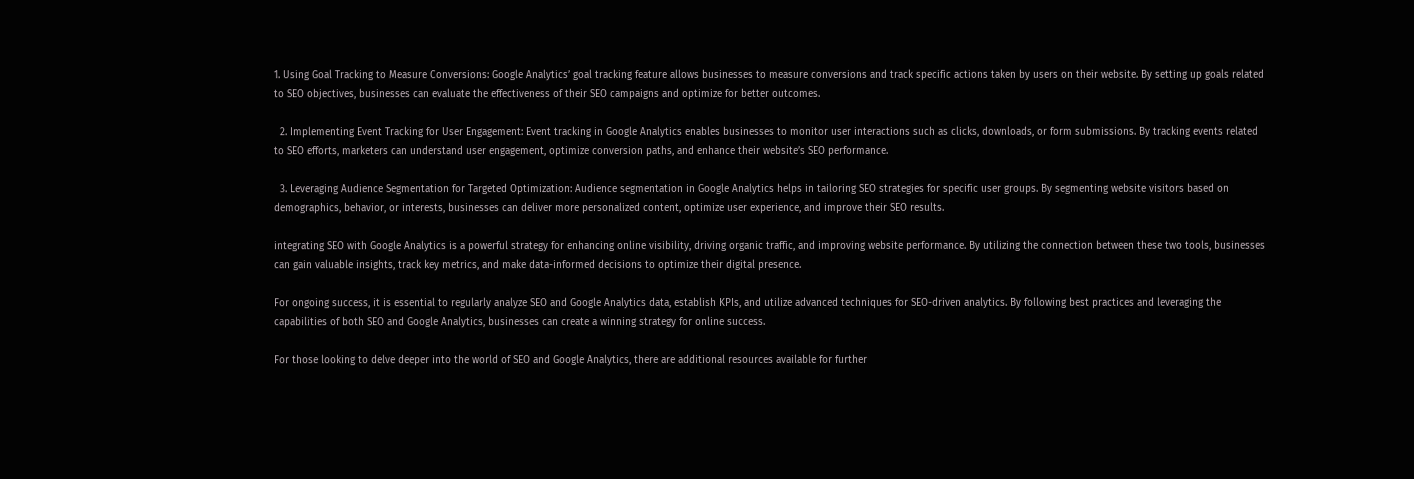1. Using Goal Tracking to Measure Conversions: Google Analytics’ goal tracking feature allows businesses to measure conversions and track specific actions taken by users on their website. By setting up goals related to SEO objectives, businesses can evaluate the effectiveness of their SEO campaigns and optimize for better outcomes.

  2. Implementing Event Tracking for User Engagement: Event tracking in Google Analytics enables businesses to monitor user interactions such as clicks, downloads, or form submissions. By tracking events related to SEO efforts, marketers can understand user engagement, optimize conversion paths, and enhance their website’s SEO performance.

  3. Leveraging Audience Segmentation for Targeted Optimization: Audience segmentation in Google Analytics helps in tailoring SEO strategies for specific user groups. By segmenting website visitors based on demographics, behavior, or interests, businesses can deliver more personalized content, optimize user experience, and improve their SEO results.

integrating SEO with Google Analytics is a powerful strategy for enhancing online visibility, driving organic traffic, and improving website performance. By utilizing the connection between these two tools, businesses can gain valuable insights, track key metrics, and make data-informed decisions to optimize their digital presence.

For ongoing success, it is essential to regularly analyze SEO and Google Analytics data, establish KPIs, and utilize advanced techniques for SEO-driven analytics. By following best practices and leveraging the capabilities of both SEO and Google Analytics, businesses can create a winning strategy for online success.

For those looking to delve deeper into the world of SEO and Google Analytics, there are additional resources available for further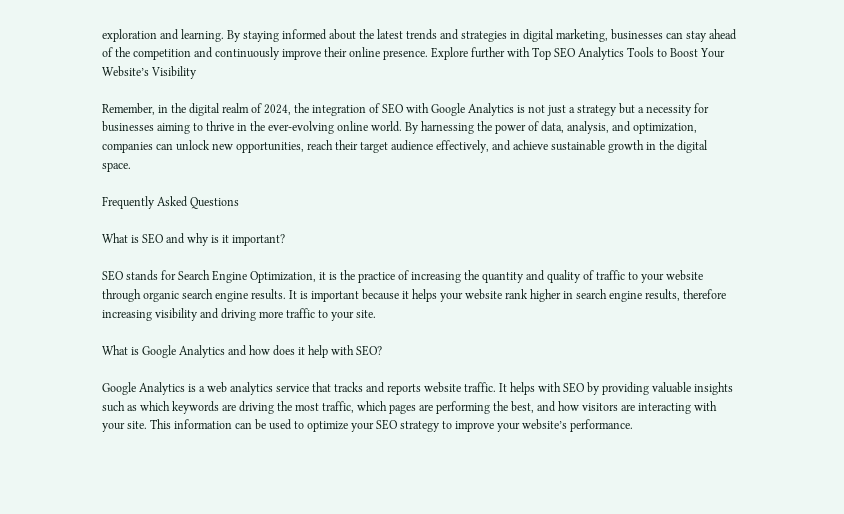exploration and learning. By staying informed about the latest trends and strategies in digital marketing, businesses can stay ahead of the competition and continuously improve their online presence. Explore further with Top SEO Analytics Tools to Boost Your Website’s Visibility

Remember, in the digital realm of 2024, the integration of SEO with Google Analytics is not just a strategy but a necessity for businesses aiming to thrive in the ever-evolving online world. By harnessing the power of data, analysis, and optimization, companies can unlock new opportunities, reach their target audience effectively, and achieve sustainable growth in the digital space.

Frequently Asked Questions

What is SEO and why is it important?

SEO stands for Search Engine Optimization, it is the practice of increasing the quantity and quality of traffic to your website through organic search engine results. It is important because it helps your website rank higher in search engine results, therefore increasing visibility and driving more traffic to your site.

What is Google Analytics and how does it help with SEO?

Google Analytics is a web analytics service that tracks and reports website traffic. It helps with SEO by providing valuable insights such as which keywords are driving the most traffic, which pages are performing the best, and how visitors are interacting with your site. This information can be used to optimize your SEO strategy to improve your website’s performance.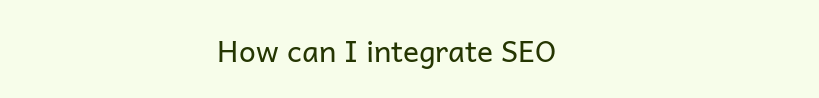How can I integrate SEO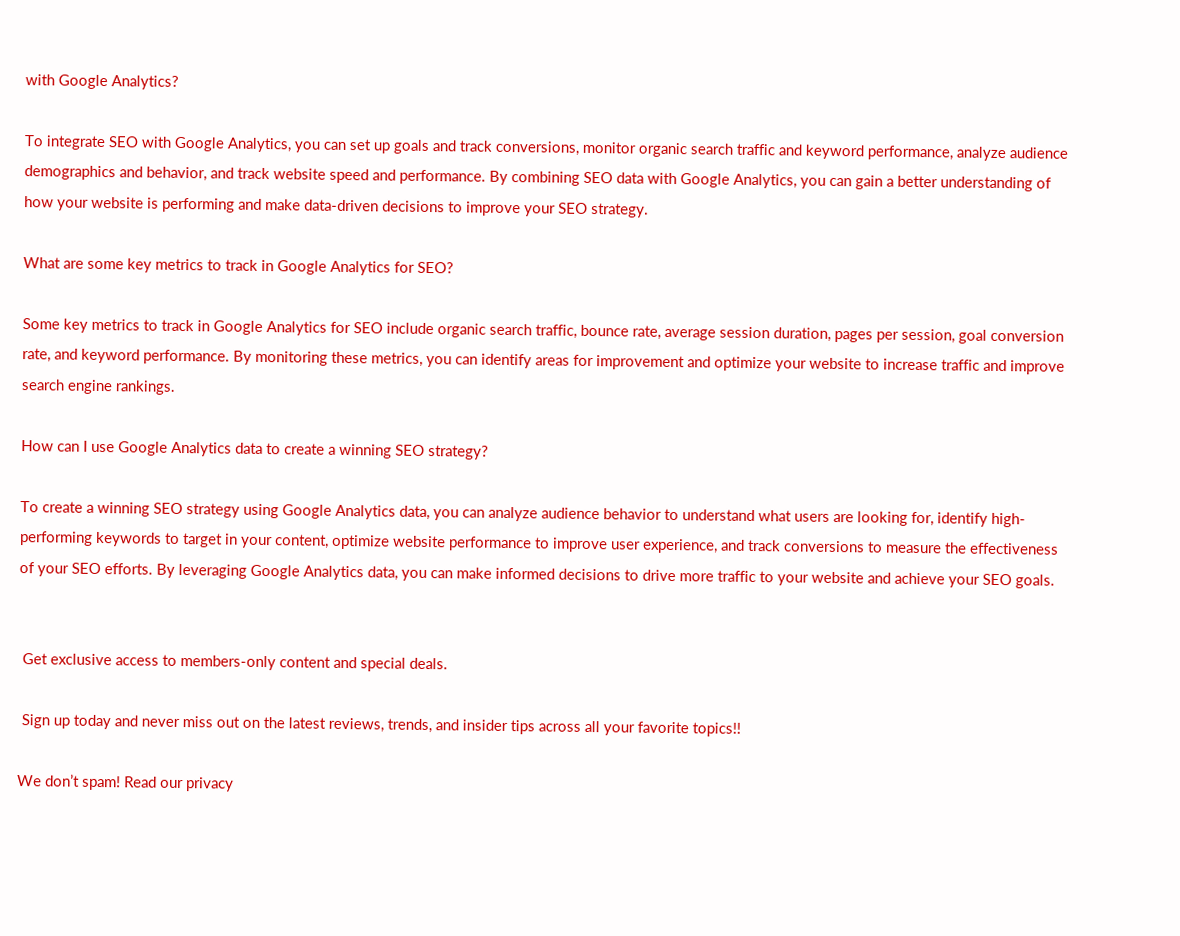with Google Analytics?

To integrate SEO with Google Analytics, you can set up goals and track conversions, monitor organic search traffic and keyword performance, analyze audience demographics and behavior, and track website speed and performance. By combining SEO data with Google Analytics, you can gain a better understanding of how your website is performing and make data-driven decisions to improve your SEO strategy.

What are some key metrics to track in Google Analytics for SEO?

Some key metrics to track in Google Analytics for SEO include organic search traffic, bounce rate, average session duration, pages per session, goal conversion rate, and keyword performance. By monitoring these metrics, you can identify areas for improvement and optimize your website to increase traffic and improve search engine rankings.

How can I use Google Analytics data to create a winning SEO strategy?

To create a winning SEO strategy using Google Analytics data, you can analyze audience behavior to understand what users are looking for, identify high-performing keywords to target in your content, optimize website performance to improve user experience, and track conversions to measure the effectiveness of your SEO efforts. By leveraging Google Analytics data, you can make informed decisions to drive more traffic to your website and achieve your SEO goals.


 Get exclusive access to members-only content and special deals.

 Sign up today and never miss out on the latest reviews, trends, and insider tips across all your favorite topics!!

We don’t spam! Read our privacy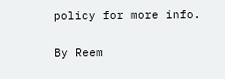policy for more info.

By Reem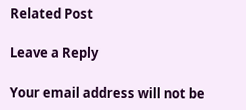Related Post

Leave a Reply

Your email address will not be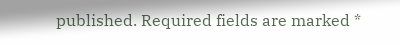published. Required fields are marked *